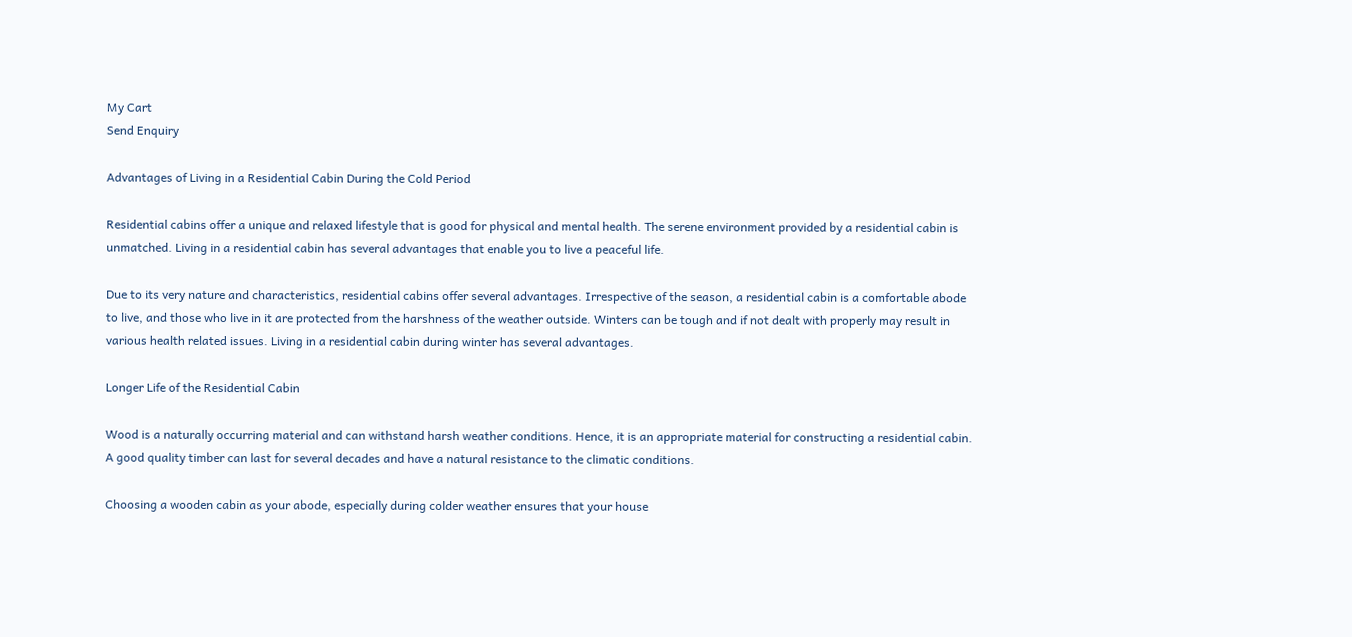My Cart
Send Enquiry

Advantages of Living in a Residential Cabin During the Cold Period

Residential cabins offer a unique and relaxed lifestyle that is good for physical and mental health. The serene environment provided by a residential cabin is unmatched. Living in a residential cabin has several advantages that enable you to live a peaceful life.

Due to its very nature and characteristics, residential cabins offer several advantages. Irrespective of the season, a residential cabin is a comfortable abode to live, and those who live in it are protected from the harshness of the weather outside. Winters can be tough and if not dealt with properly may result in various health related issues. Living in a residential cabin during winter has several advantages.

Longer Life of the Residential Cabin

Wood is a naturally occurring material and can withstand harsh weather conditions. Hence, it is an appropriate material for constructing a residential cabin. A good quality timber can last for several decades and have a natural resistance to the climatic conditions.

Choosing a wooden cabin as your abode, especially during colder weather ensures that your house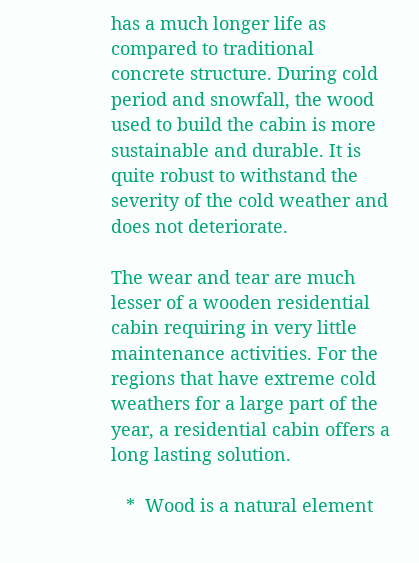has a much longer life as compared to traditional concrete structure. During cold period and snowfall, the wood used to build the cabin is more sustainable and durable. It is quite robust to withstand the severity of the cold weather and does not deteriorate.

The wear and tear are much lesser of a wooden residential cabin requiring in very little maintenance activities. For the regions that have extreme cold weathers for a large part of the year, a residential cabin offers a long lasting solution.

   *  Wood is a natural element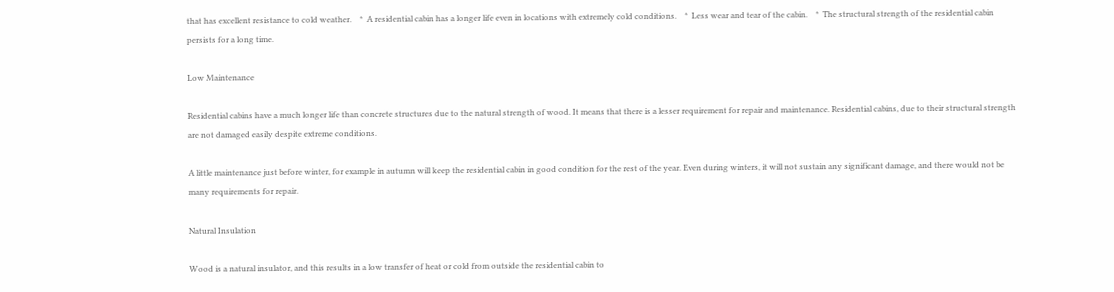that has excellent resistance to cold weather.    *  A residential cabin has a longer life even in locations with extremely cold conditions.    *  Less wear and tear of the cabin.    *  The structural strength of the residential cabin persists for a long time.

Low Maintenance

Residential cabins have a much longer life than concrete structures due to the natural strength of wood. It means that there is a lesser requirement for repair and maintenance. Residential cabins, due to their structural strength are not damaged easily despite extreme conditions.

A little maintenance just before winter, for example in autumn will keep the residential cabin in good condition for the rest of the year. Even during winters, it will not sustain any significant damage, and there would not be many requirements for repair.

Natural Insulation

Wood is a natural insulator, and this results in a low transfer of heat or cold from outside the residential cabin to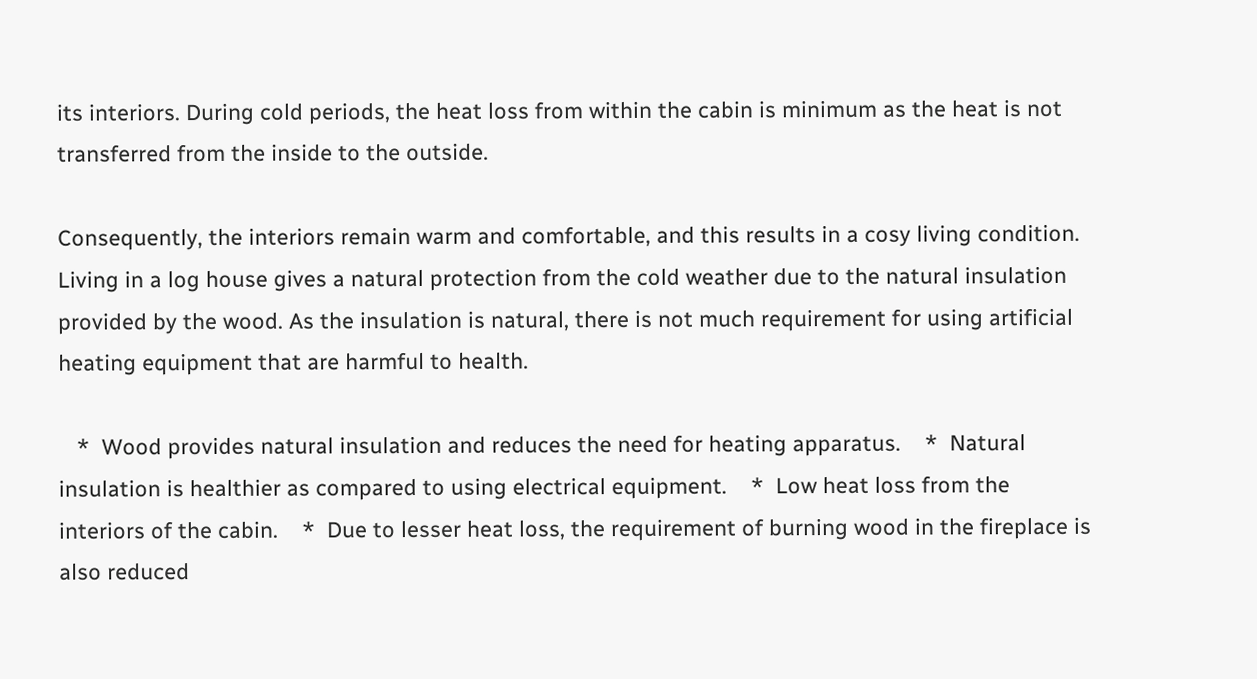its interiors. During cold periods, the heat loss from within the cabin is minimum as the heat is not transferred from the inside to the outside.

Consequently, the interiors remain warm and comfortable, and this results in a cosy living condition. Living in a log house gives a natural protection from the cold weather due to the natural insulation provided by the wood. As the insulation is natural, there is not much requirement for using artificial heating equipment that are harmful to health.

   *  Wood provides natural insulation and reduces the need for heating apparatus.    *  Natural insulation is healthier as compared to using electrical equipment.    *  Low heat loss from the interiors of the cabin.    *  Due to lesser heat loss, the requirement of burning wood in the fireplace is also reduced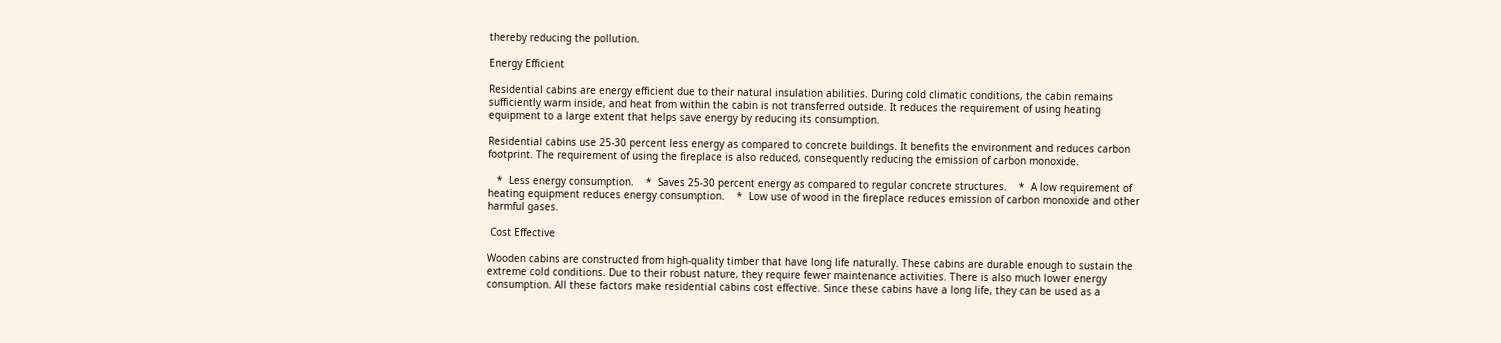thereby reducing the pollution.

Energy Efficient

Residential cabins are energy efficient due to their natural insulation abilities. During cold climatic conditions, the cabin remains sufficiently warm inside, and heat from within the cabin is not transferred outside. It reduces the requirement of using heating equipment to a large extent that helps save energy by reducing its consumption.

Residential cabins use 25-30 percent less energy as compared to concrete buildings. It benefits the environment and reduces carbon footprint. The requirement of using the fireplace is also reduced, consequently reducing the emission of carbon monoxide.

   *  Less energy consumption.    *  Saves 25-30 percent energy as compared to regular concrete structures.    *  A low requirement of heating equipment reduces energy consumption.    *  Low use of wood in the fireplace reduces emission of carbon monoxide and other harmful gases.

 Cost Effective

Wooden cabins are constructed from high-quality timber that have long life naturally. These cabins are durable enough to sustain the extreme cold conditions. Due to their robust nature, they require fewer maintenance activities. There is also much lower energy consumption. All these factors make residential cabins cost effective. Since these cabins have a long life, they can be used as a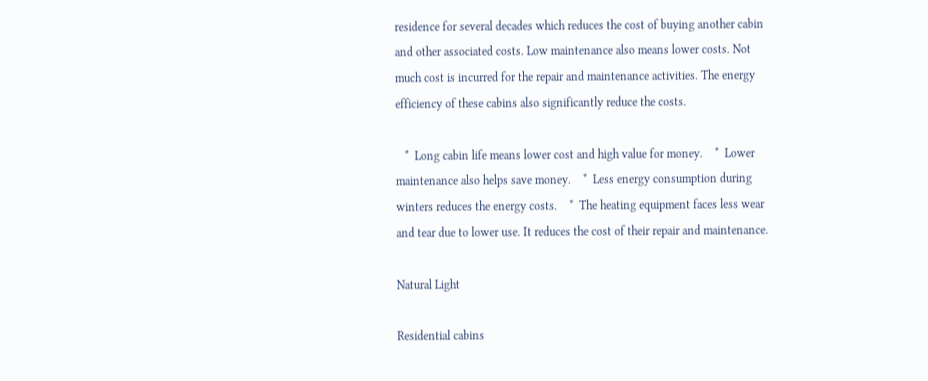residence for several decades which reduces the cost of buying another cabin and other associated costs. Low maintenance also means lower costs. Not much cost is incurred for the repair and maintenance activities. The energy efficiency of these cabins also significantly reduce the costs.

   *  Long cabin life means lower cost and high value for money.    *  Lower maintenance also helps save money.    *  Less energy consumption during winters reduces the energy costs.    *  The heating equipment faces less wear and tear due to lower use. It reduces the cost of their repair and maintenance.

Natural Light

Residential cabins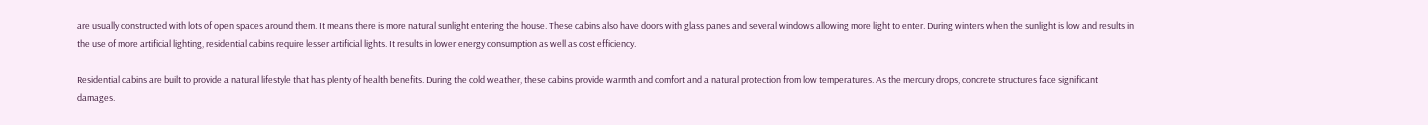are usually constructed with lots of open spaces around them. It means there is more natural sunlight entering the house. These cabins also have doors with glass panes and several windows allowing more light to enter. During winters when the sunlight is low and results in the use of more artificial lighting, residential cabins require lesser artificial lights. It results in lower energy consumption as well as cost efficiency.

Residential cabins are built to provide a natural lifestyle that has plenty of health benefits. During the cold weather, these cabins provide warmth and comfort and a natural protection from low temperatures. As the mercury drops, concrete structures face significant damages.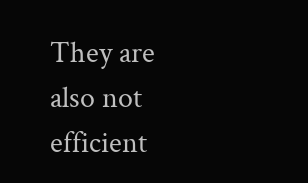They are also not efficient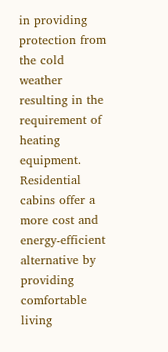in providing protection from the cold weather resulting in the requirement of heating equipment. Residential cabins offer a more cost and energy-efficient alternative by providing comfortable living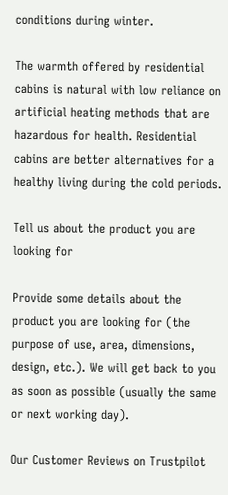conditions during winter.

The warmth offered by residential cabins is natural with low reliance on artificial heating methods that are hazardous for health. Residential cabins are better alternatives for a healthy living during the cold periods.

Tell us about the product you are looking for

Provide some details about the product you are looking for (the purpose of use, area, dimensions, design, etc.). We will get back to you as soon as possible (usually the same or next working day).

Our Customer Reviews on Trustpilot